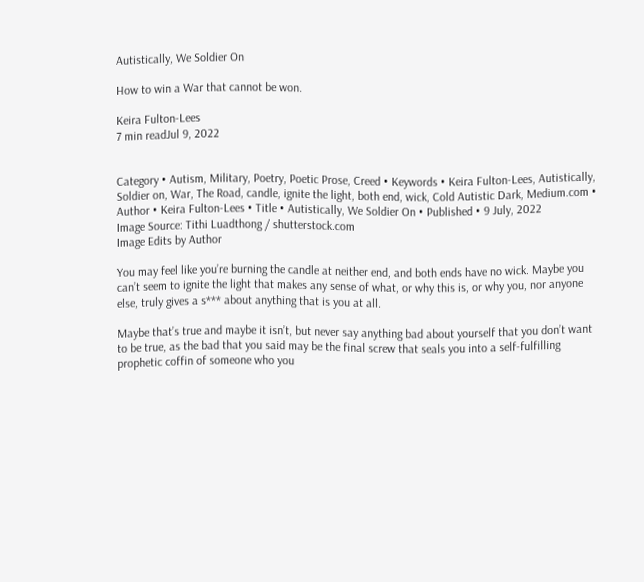Autistically, We Soldier On

How to win a War that cannot be won.

Keira Fulton-Lees
7 min readJul 9, 2022


Category • Autism, Military, Poetry, Poetic Prose, Creed • Keywords • Keira Fulton-Lees, Autistically, Soldier on, War, The Road, candle, ignite the light, both end, wick, Cold Autistic Dark, Medium.com • Author • Keira Fulton-Lees • Title • Autistically, We Soldier On • Published • 9 July, 2022
Image Source: Tithi Luadthong / shutterstock.com
Image Edits by Author

You may feel like you’re burning the candle at neither end, and both ends have no wick. Maybe you can’t seem to ignite the light that makes any sense of what, or why this is, or why you, nor anyone else, truly gives a s*** about anything that is you at all.

Maybe that’s true and maybe it isn’t, but never say anything bad about yourself that you don’t want to be true, as the bad that you said may be the final screw that seals you into a self-fulfilling prophetic coffin of someone who you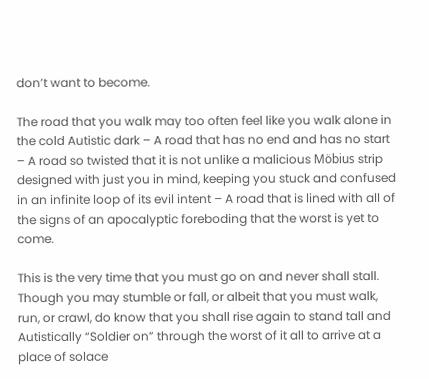don’t want to become.

The road that you walk may too often feel like you walk alone in the cold Autistic dark – A road that has no end and has no start – A road so twisted that it is not unlike a malicious Möbius strip designed with just you in mind, keeping you stuck and confused in an infinite loop of its evil intent – A road that is lined with all of the signs of an apocalyptic foreboding that the worst is yet to come.

This is the very time that you must go on and never shall stall. Though you may stumble or fall, or albeit that you must walk, run, or crawl, do know that you shall rise again to stand tall and Autistically “Soldier on” through the worst of it all to arrive at a place of solace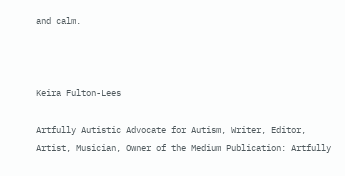and calm.



Keira Fulton-Lees

Artfully Autistic Advocate for Autism, Writer, Editor, Artist, Musician, Owner of the Medium Publication: Artfully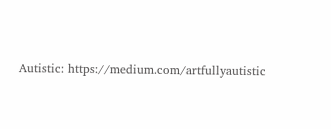Autistic: https://medium.com/artfullyautistic